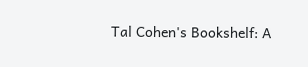Tal Cohen's Bookshelf: A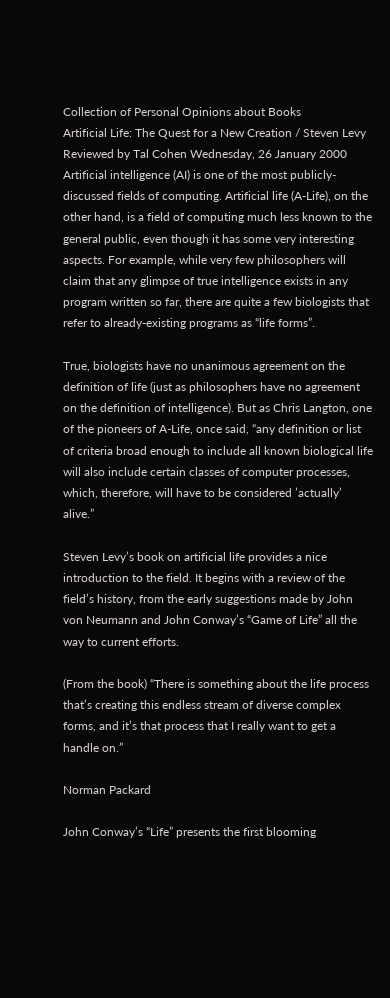Collection of Personal Opinions about Books
Artificial Life: The Quest for a New Creation / Steven Levy
Reviewed by Tal Cohen Wednesday, 26 January 2000
Artificial intelligence (AI) is one of the most publicly-discussed fields of computing. Artificial life (A-Life), on the other hand, is a field of computing much less known to the general public, even though it has some very interesting aspects. For example, while very few philosophers will claim that any glimpse of true intelligence exists in any program written so far, there are quite a few biologists that refer to already-existing programs as “life forms”.

True, biologists have no unanimous agreement on the definition of life (just as philosophers have no agreement on the definition of intelligence). But as Chris Langton, one of the pioneers of A-Life, once said, “any definition or list of criteria broad enough to include all known biological life will also include certain classes of computer processes, which, therefore, will have to be considered ’actually’ alive.”

Steven Levy’s book on artificial life provides a nice introduction to the field. It begins with a review of the field’s history, from the early suggestions made by John von Neumann and John Conway’s “Game of Life” all the way to current efforts.

(From the book) “There is something about the life process that’s creating this endless stream of diverse complex forms, and it’s that process that I really want to get a handle on.”

Norman Packard

John Conway’s “Life” presents the first blooming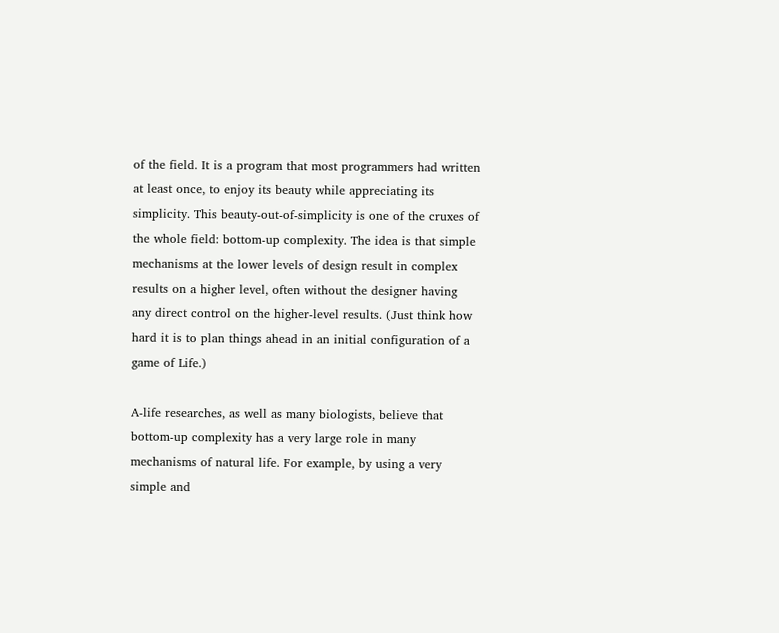of the field. It is a program that most programmers had written at least once, to enjoy its beauty while appreciating its simplicity. This beauty-out-of-simplicity is one of the cruxes of the whole field: bottom-up complexity. The idea is that simple mechanisms at the lower levels of design result in complex results on a higher level, often without the designer having any direct control on the higher-level results. (Just think how hard it is to plan things ahead in an initial configuration of a game of Life.)

A-life researches, as well as many biologists, believe that bottom-up complexity has a very large role in many mechanisms of natural life. For example, by using a very simple and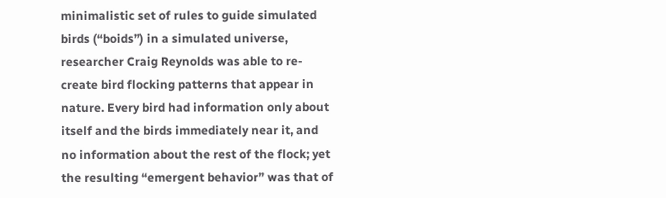minimalistic set of rules to guide simulated birds (“boids”) in a simulated universe, researcher Craig Reynolds was able to re-create bird flocking patterns that appear in nature. Every bird had information only about itself and the birds immediately near it, and no information about the rest of the flock; yet the resulting “emergent behavior” was that of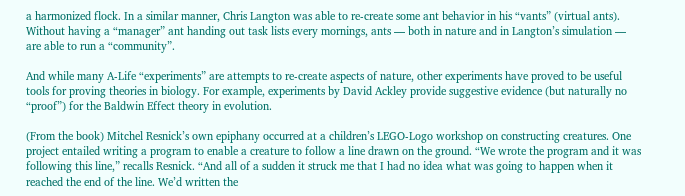a harmonized flock. In a similar manner, Chris Langton was able to re-create some ant behavior in his “vants” (virtual ants). Without having a “manager” ant handing out task lists every mornings, ants — both in nature and in Langton’s simulation — are able to run a “community”.

And while many A-Life “experiments” are attempts to re-create aspects of nature, other experiments have proved to be useful tools for proving theories in biology. For example, experiments by David Ackley provide suggestive evidence (but naturally no “proof”) for the Baldwin Effect theory in evolution.

(From the book) Mitchel Resnick’s own epiphany occurred at a children’s LEGO-Logo workshop on constructing creatures. One project entailed writing a program to enable a creature to follow a line drawn on the ground. “We wrote the program and it was following this line,” recalls Resnick. “And all of a sudden it struck me that I had no idea what was going to happen when it reached the end of the line. We’d written the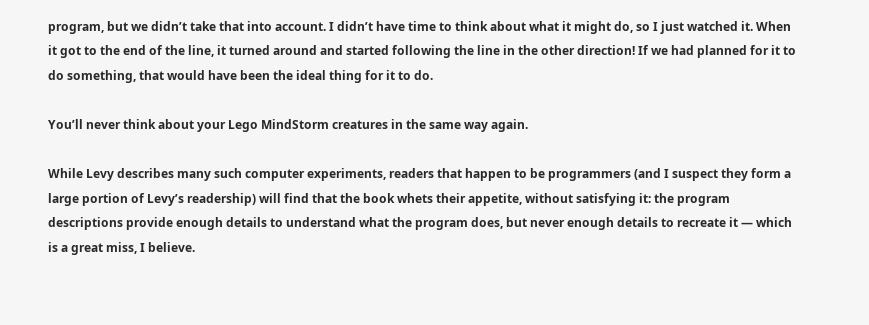program, but we didn’t take that into account. I didn’t have time to think about what it might do, so I just watched it. When it got to the end of the line, it turned around and started following the line in the other direction! If we had planned for it to do something, that would have been the ideal thing for it to do.

You’ll never think about your Lego MindStorm creatures in the same way again.

While Levy describes many such computer experiments, readers that happen to be programmers (and I suspect they form a large portion of Levy’s readership) will find that the book whets their appetite, without satisfying it: the program descriptions provide enough details to understand what the program does, but never enough details to recreate it — which is a great miss, I believe.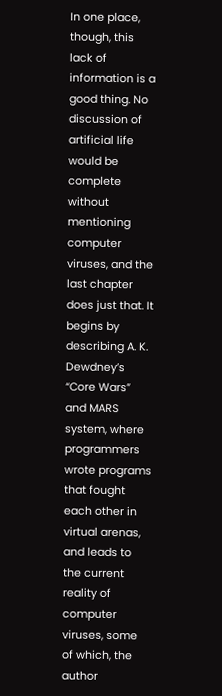In one place, though, this lack of information is a good thing. No discussion of artificial life would be complete without mentioning computer viruses, and the last chapter does just that. It begins by describing A. K. Dewdney’s “Core Wars” and MARS system, where programmers wrote programs that fought each other in virtual arenas, and leads to the current reality of computer viruses, some of which, the author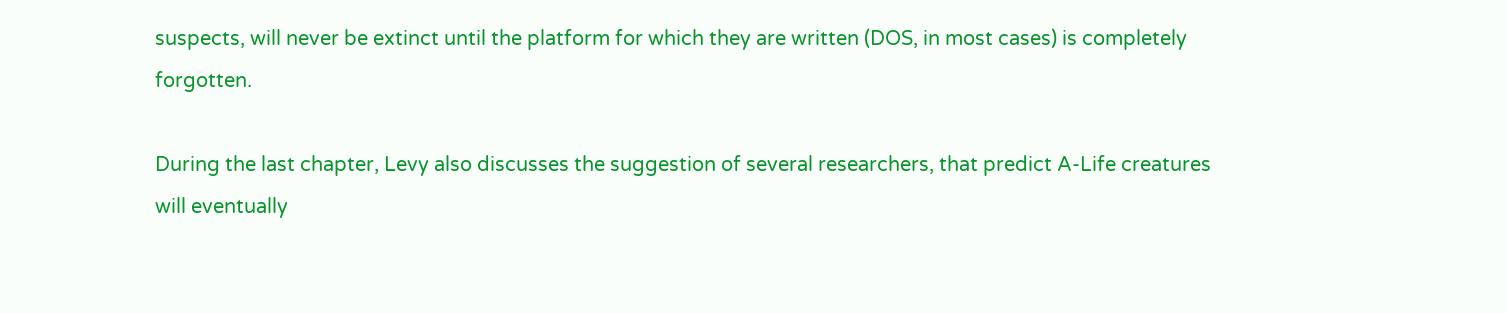suspects, will never be extinct until the platform for which they are written (DOS, in most cases) is completely forgotten.

During the last chapter, Levy also discusses the suggestion of several researchers, that predict A-Life creatures will eventually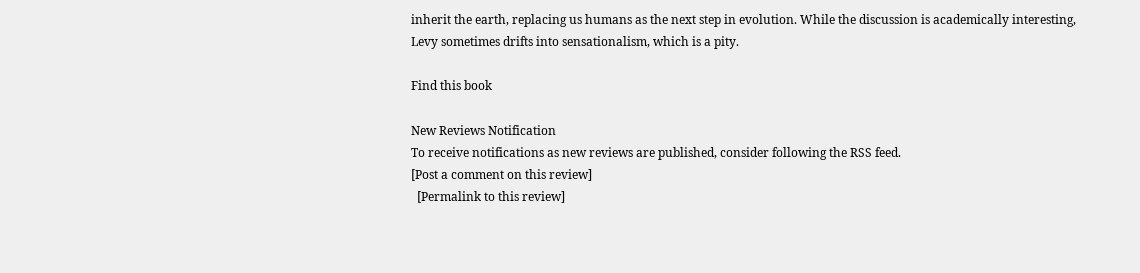inherit the earth, replacing us humans as the next step in evolution. While the discussion is academically interesting, Levy sometimes drifts into sensationalism, which is a pity.

Find this book

New Reviews Notification
To receive notifications as new reviews are published, consider following the RSS feed.
[Post a comment on this review]
  [Permalink to this review]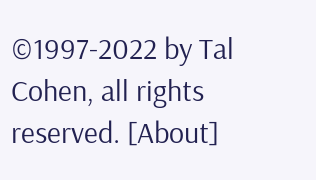©1997-2022 by Tal Cohen, all rights reserved. [About]